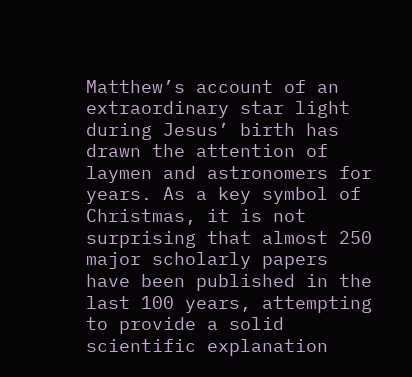Matthew’s account of an extraordinary star light during Jesus’ birth has drawn the attention of laymen and astronomers for years. As a key symbol of Christmas, it is not surprising that almost 250 major scholarly papers have been published in the last 100 years, attempting to provide a solid scientific explanation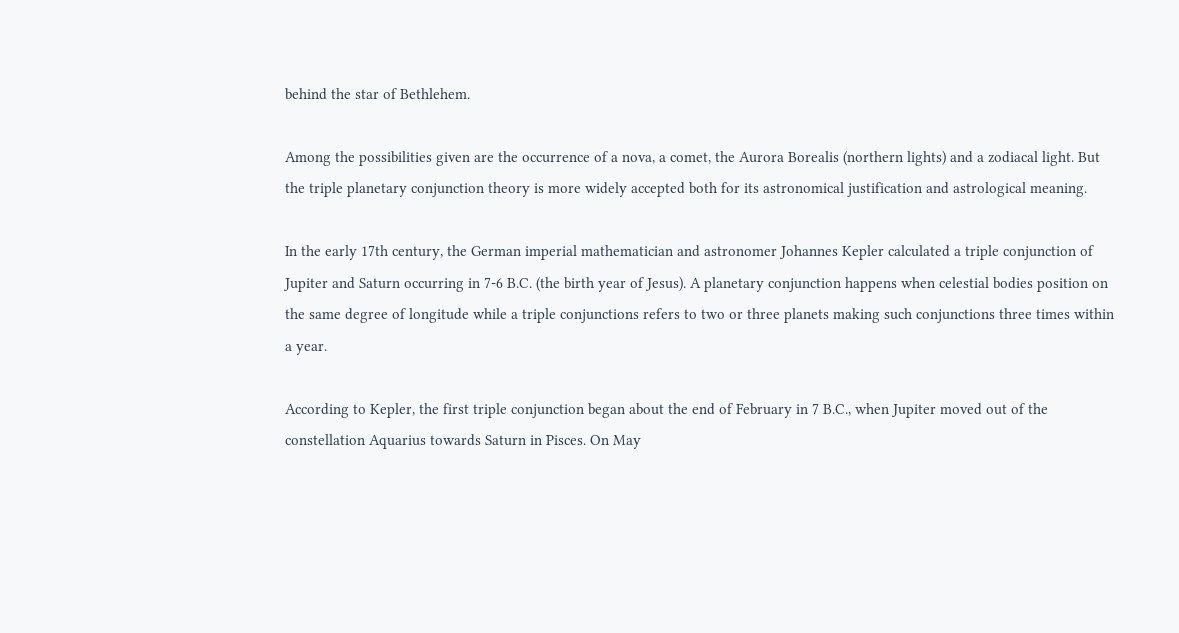behind the star of Bethlehem.

Among the possibilities given are the occurrence of a nova, a comet, the Aurora Borealis (northern lights) and a zodiacal light. But the triple planetary conjunction theory is more widely accepted both for its astronomical justification and astrological meaning.

In the early 17th century, the German imperial mathematician and astronomer Johannes Kepler calculated a triple conjunction of Jupiter and Saturn occurring in 7-6 B.C. (the birth year of Jesus). A planetary conjunction happens when celestial bodies position on the same degree of longitude while a triple conjunctions refers to two or three planets making such conjunctions three times within a year.

According to Kepler, the first triple conjunction began about the end of February in 7 B.C., when Jupiter moved out of the constellation Aquarius towards Saturn in Pisces. On May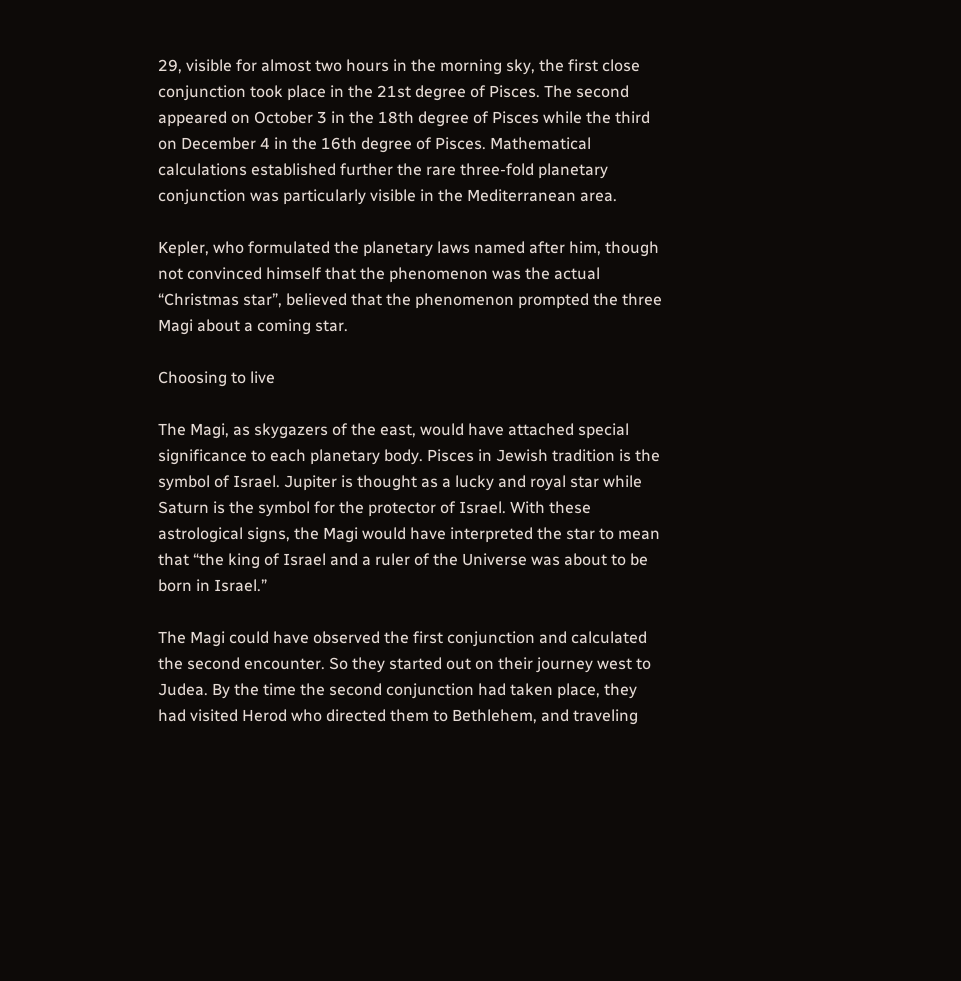29, visible for almost two hours in the morning sky, the first close conjunction took place in the 21st degree of Pisces. The second appeared on October 3 in the 18th degree of Pisces while the third on December 4 in the 16th degree of Pisces. Mathematical calculations established further the rare three-fold planetary conjunction was particularly visible in the Mediterranean area.

Kepler, who formulated the planetary laws named after him, though not convinced himself that the phenomenon was the actual “Christmas star”, believed that the phenomenon prompted the three Magi about a coming star.

Choosing to live

The Magi, as skygazers of the east, would have attached special significance to each planetary body. Pisces in Jewish tradition is the symbol of Israel. Jupiter is thought as a lucky and royal star while Saturn is the symbol for the protector of Israel. With these astrological signs, the Magi would have interpreted the star to mean that “the king of Israel and a ruler of the Universe was about to be born in Israel.”

The Magi could have observed the first conjunction and calculated the second encounter. So they started out on their journey west to Judea. By the time the second conjunction had taken place, they had visited Herod who directed them to Bethlehem, and traveling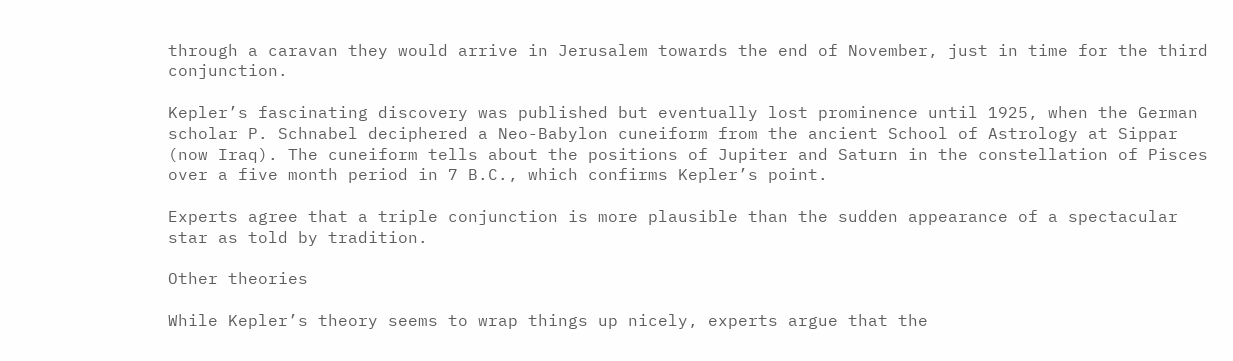through a caravan they would arrive in Jerusalem towards the end of November, just in time for the third conjunction.

Kepler’s fascinating discovery was published but eventually lost prominence until 1925, when the German scholar P. Schnabel deciphered a Neo-Babylon cuneiform from the ancient School of Astrology at Sippar (now Iraq). The cuneiform tells about the positions of Jupiter and Saturn in the constellation of Pisces over a five month period in 7 B.C., which confirms Kepler’s point.

Experts agree that a triple conjunction is more plausible than the sudden appearance of a spectacular star as told by tradition.

Other theories

While Kepler’s theory seems to wrap things up nicely, experts argue that the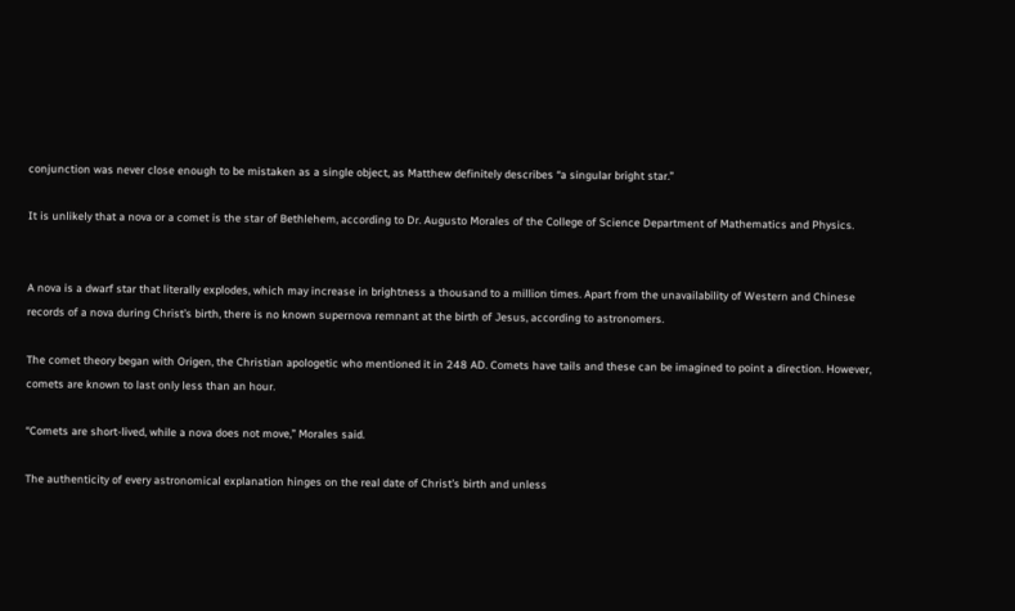conjunction was never close enough to be mistaken as a single object, as Matthew definitely describes “a singular bright star.”

It is unlikely that a nova or a comet is the star of Bethlehem, according to Dr. Augusto Morales of the College of Science Department of Mathematics and Physics.


A nova is a dwarf star that literally explodes, which may increase in brightness a thousand to a million times. Apart from the unavailability of Western and Chinese records of a nova during Christ’s birth, there is no known supernova remnant at the birth of Jesus, according to astronomers.

The comet theory began with Origen, the Christian apologetic who mentioned it in 248 AD. Comets have tails and these can be imagined to point a direction. However, comets are known to last only less than an hour.

“Comets are short-lived, while a nova does not move,” Morales said.

The authenticity of every astronomical explanation hinges on the real date of Christ’s birth and unless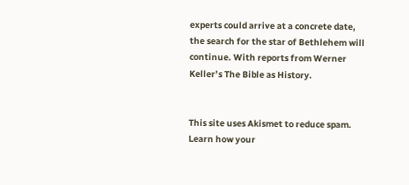experts could arrive at a concrete date, the search for the star of Bethlehem will continue. With reports from Werner Keller’s The Bible as History.


This site uses Akismet to reduce spam. Learn how your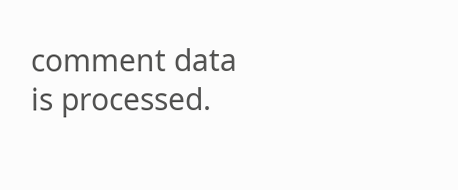comment data is processed.